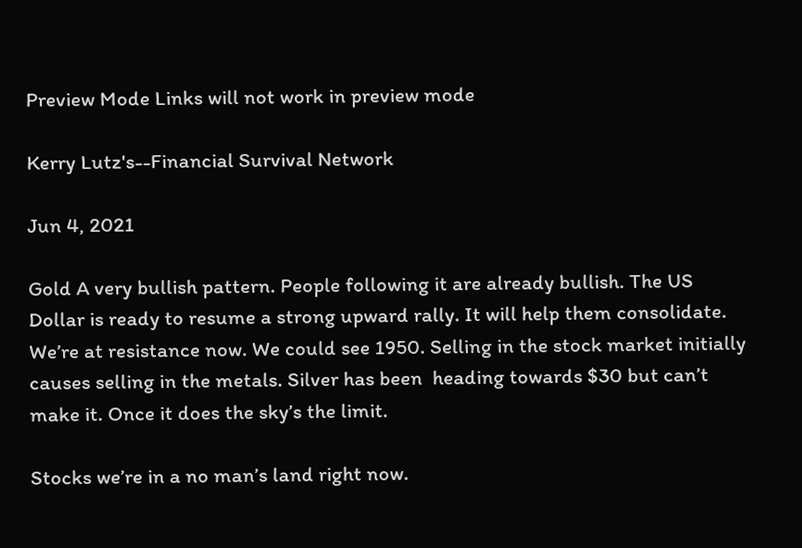Preview Mode Links will not work in preview mode

Kerry Lutz's--Financial Survival Network

Jun 4, 2021

Gold A very bullish pattern. People following it are already bullish. The US Dollar is ready to resume a strong upward rally. It will help them consolidate. We’re at resistance now. We could see 1950. Selling in the stock market initially causes selling in the metals. Silver has been  heading towards $30 but can’t make it. Once it does the sky’s the limit.

Stocks we’re in a no man’s land right now.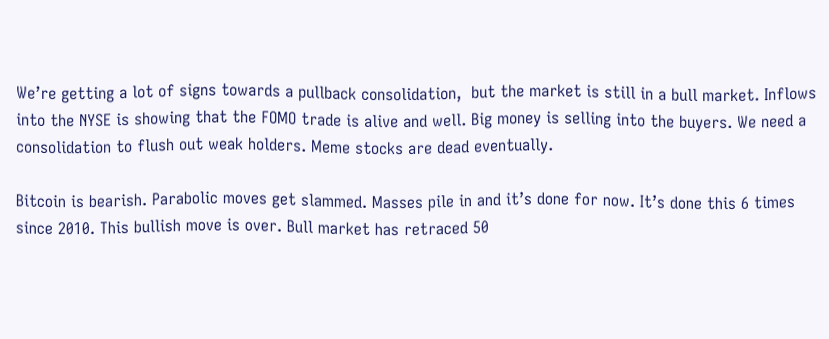We’re getting a lot of signs towards a pullback consolidation,  but the market is still in a bull market. Inflows into the NYSE is showing that the FOMO trade is alive and well. Big money is selling into the buyers. We need a consolidation to flush out weak holders. Meme stocks are dead eventually.

Bitcoin is bearish. Parabolic moves get slammed. Masses pile in and it’s done for now. It’s done this 6 times since 2010. This bullish move is over. Bull market has retraced 50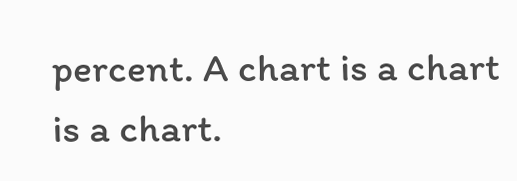percent. A chart is a chart is a chart.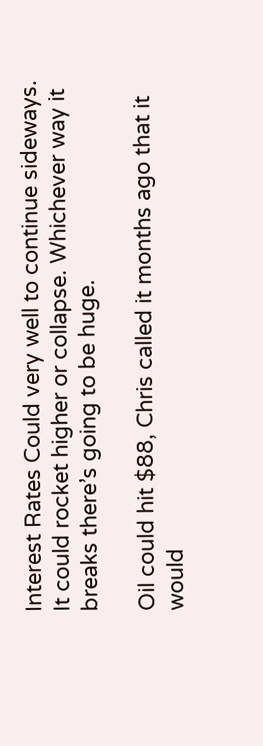Interest Rates Could very well to continue sideways. It could rocket higher or collapse. Whichever way it breaks there’s going to be huge.

Oil could hit $88, Chris called it months ago that it would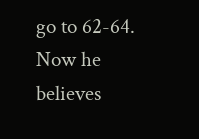go to 62-64. Now he believes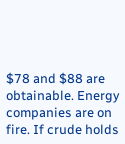$78 and $88 are obtainable. Energy companies are on fire. If crude holds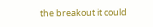the breakout it could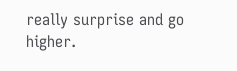really surprise and go higher.